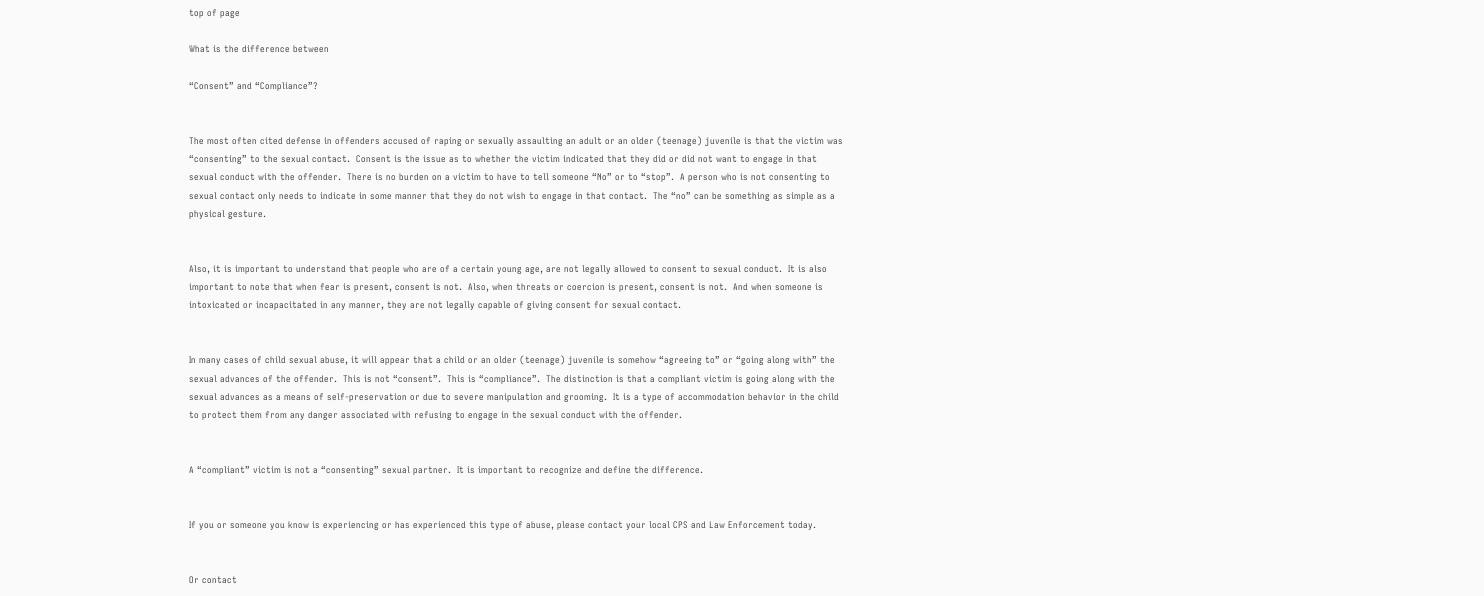top of page

What is the difference between

“Consent” and “Compliance”?


The most often cited defense in offenders accused of raping or sexually assaulting an adult or an older (teenage) juvenile is that the victim was “consenting” to the sexual contact.  Consent is the issue as to whether the victim indicated that they did or did not want to engage in that sexual conduct with the offender.  There is no burden on a victim to have to tell someone “No” or to “stop”.  A person who is not consenting to sexual contact only needs to indicate in some manner that they do not wish to engage in that contact.  The “no” can be something as simple as a physical gesture.


Also, it is important to understand that people who are of a certain young age, are not legally allowed to consent to sexual conduct.  It is also important to note that when fear is present, consent is not.  Also, when threats or coercion is present, consent is not.  And when someone is intoxicated or incapacitated in any manner, they are not legally capable of giving consent for sexual contact.


In many cases of child sexual abuse, it will appear that a child or an older (teenage) juvenile is somehow “agreeing to” or “going along with” the sexual advances of the offender.  This is not “consent”.  This is “compliance”.  The distinction is that a compliant victim is going along with the sexual advances as a means of self-preservation or due to severe manipulation and grooming.  It is a type of accommodation behavior in the child to protect them from any danger associated with refusing to engage in the sexual conduct with the offender.


A “compliant” victim is not a “consenting” sexual partner.  It is important to recognize and define the difference.


If you or someone you know is experiencing or has experienced this type of abuse, please contact your local CPS and Law Enforcement today.


Or contact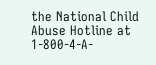the National Child Abuse Hotline at 1-800-4-A-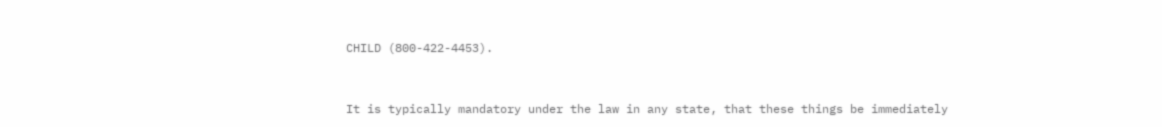CHILD (800-422-4453).


It is typically mandatory under the law in any state, that these things be immediately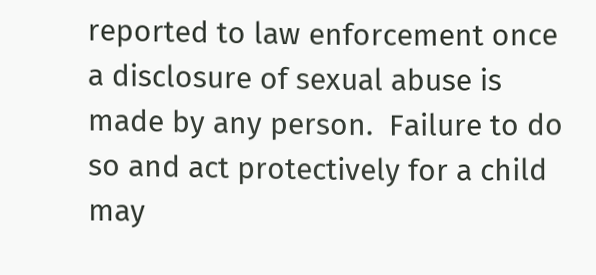reported to law enforcement once a disclosure of sexual abuse is made by any person.  Failure to do so and act protectively for a child may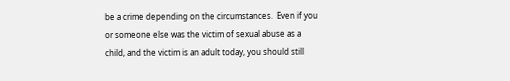be a crime depending on the circumstances.  Even if you or someone else was the victim of sexual abuse as a child, and the victim is an adult today, you should still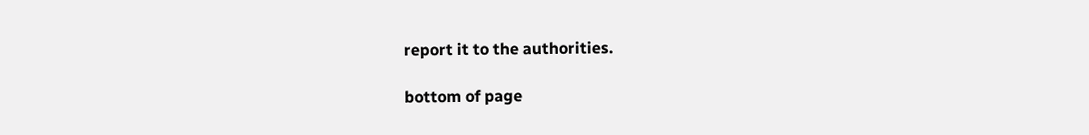report it to the authorities.

bottom of page